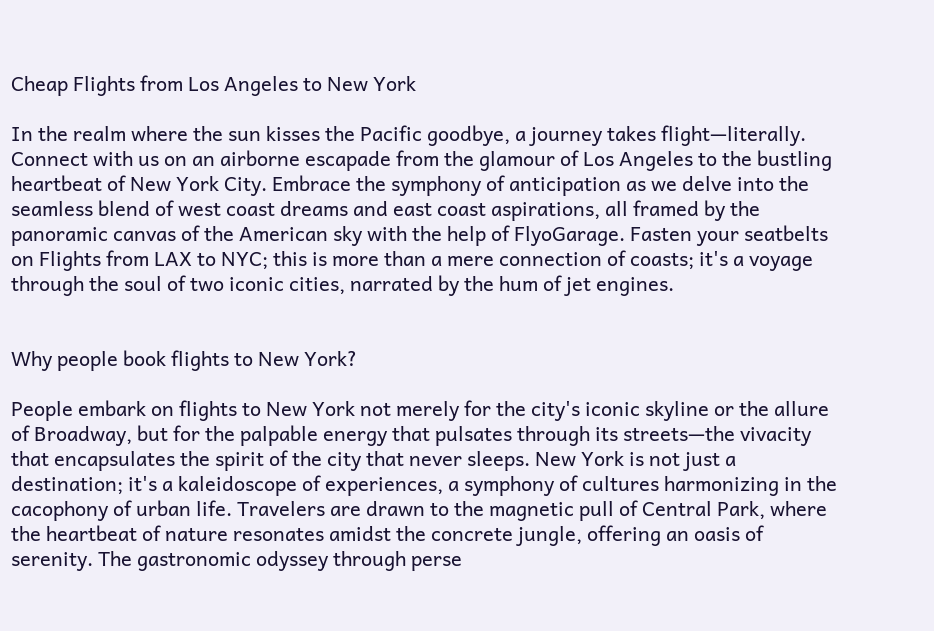Cheap Flights from Los Angeles to New York

In the realm where the sun kisses the Pacific goodbye, a journey takes flight—literally. Connect with us on an airborne escapade from the glamour of Los Angeles to the bustling heartbeat of New York City. Embrace the symphony of anticipation as we delve into the seamless blend of west coast dreams and east coast aspirations, all framed by the panoramic canvas of the American sky with the help of FlyoGarage. Fasten your seatbelts on Flights from LAX to NYC; this is more than a mere connection of coasts; it's a voyage through the soul of two iconic cities, narrated by the hum of jet engines.


Why people book flights to New York?

People embark on flights to New York not merely for the city's iconic skyline or the allure of Broadway, but for the palpable energy that pulsates through its streets—the vivacity that encapsulates the spirit of the city that never sleeps. New York is not just a destination; it's a kaleidoscope of experiences, a symphony of cultures harmonizing in the cacophony of urban life. Travelers are drawn to the magnetic pull of Central Park, where the heartbeat of nature resonates amidst the concrete jungle, offering an oasis of serenity. The gastronomic odyssey through perse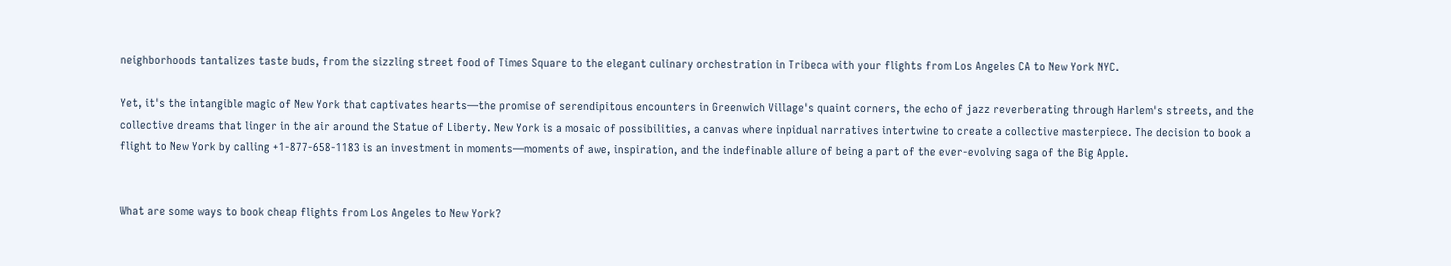neighborhoods tantalizes taste buds, from the sizzling street food of Times Square to the elegant culinary orchestration in Tribeca with your flights from Los Angeles CA to New York NYC.

Yet, it's the intangible magic of New York that captivates hearts—the promise of serendipitous encounters in Greenwich Village's quaint corners, the echo of jazz reverberating through Harlem's streets, and the collective dreams that linger in the air around the Statue of Liberty. New York is a mosaic of possibilities, a canvas where inpidual narratives intertwine to create a collective masterpiece. The decision to book a flight to New York by calling +1-877-658-1183 is an investment in moments—moments of awe, inspiration, and the indefinable allure of being a part of the ever-evolving saga of the Big Apple.


What are some ways to book cheap flights from Los Angeles to New York?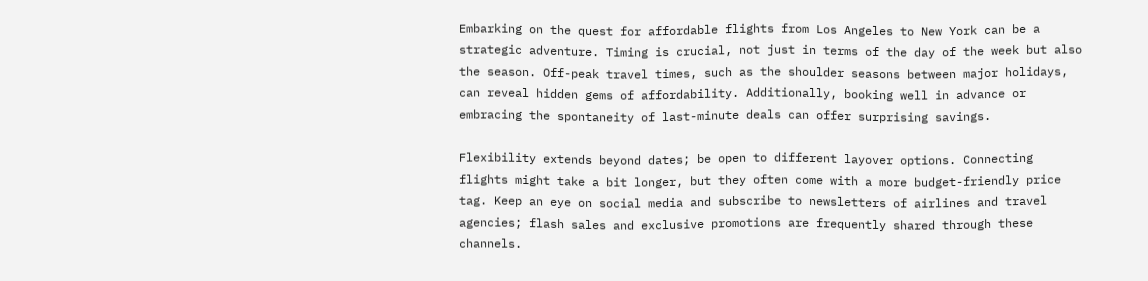Embarking on the quest for affordable flights from Los Angeles to New York can be a strategic adventure. Timing is crucial, not just in terms of the day of the week but also the season. Off-peak travel times, such as the shoulder seasons between major holidays, can reveal hidden gems of affordability. Additionally, booking well in advance or embracing the spontaneity of last-minute deals can offer surprising savings.

Flexibility extends beyond dates; be open to different layover options. Connecting flights might take a bit longer, but they often come with a more budget-friendly price tag. Keep an eye on social media and subscribe to newsletters of airlines and travel agencies; flash sales and exclusive promotions are frequently shared through these channels.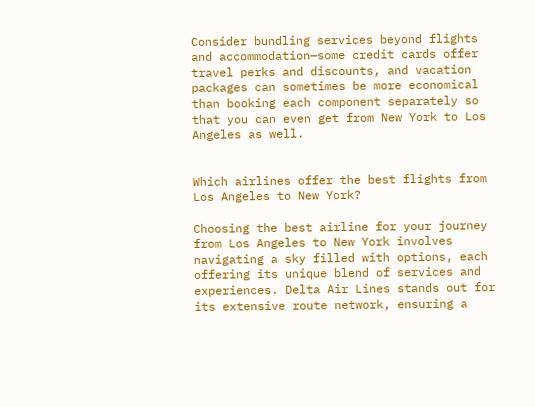Consider bundling services beyond flights and accommodation—some credit cards offer travel perks and discounts, and vacation packages can sometimes be more economical than booking each component separately so that you can even get from New York to Los Angeles as well.


Which airlines offer the best flights from Los Angeles to New York?

Choosing the best airline for your journey from Los Angeles to New York involves navigating a sky filled with options, each offering its unique blend of services and experiences. Delta Air Lines stands out for its extensive route network, ensuring a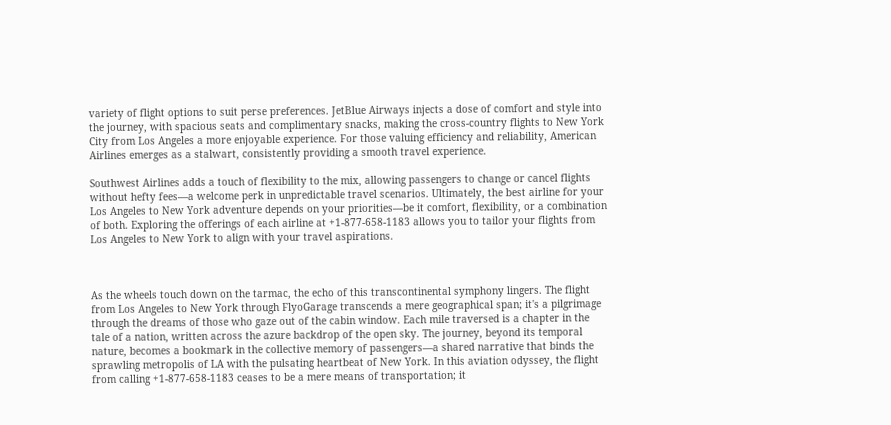variety of flight options to suit perse preferences. JetBlue Airways injects a dose of comfort and style into the journey, with spacious seats and complimentary snacks, making the cross-country flights to New York City from Los Angeles a more enjoyable experience. For those valuing efficiency and reliability, American Airlines emerges as a stalwart, consistently providing a smooth travel experience.

Southwest Airlines adds a touch of flexibility to the mix, allowing passengers to change or cancel flights without hefty fees—a welcome perk in unpredictable travel scenarios. Ultimately, the best airline for your Los Angeles to New York adventure depends on your priorities—be it comfort, flexibility, or a combination of both. Exploring the offerings of each airline at +1-877-658-1183 allows you to tailor your flights from Los Angeles to New York to align with your travel aspirations.



As the wheels touch down on the tarmac, the echo of this transcontinental symphony lingers. The flight from Los Angeles to New York through FlyoGarage transcends a mere geographical span; it's a pilgrimage through the dreams of those who gaze out of the cabin window. Each mile traversed is a chapter in the tale of a nation, written across the azure backdrop of the open sky. The journey, beyond its temporal nature, becomes a bookmark in the collective memory of passengers—a shared narrative that binds the sprawling metropolis of LA with the pulsating heartbeat of New York. In this aviation odyssey, the flight from calling +1-877-658-1183 ceases to be a mere means of transportation; it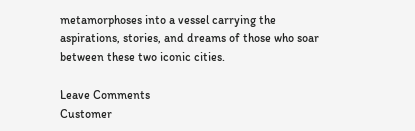metamorphoses into a vessel carrying the aspirations, stories, and dreams of those who soar between these two iconic cities.

Leave Comments
Customer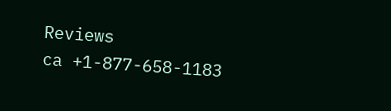Reviews
ca +1-877-658-1183